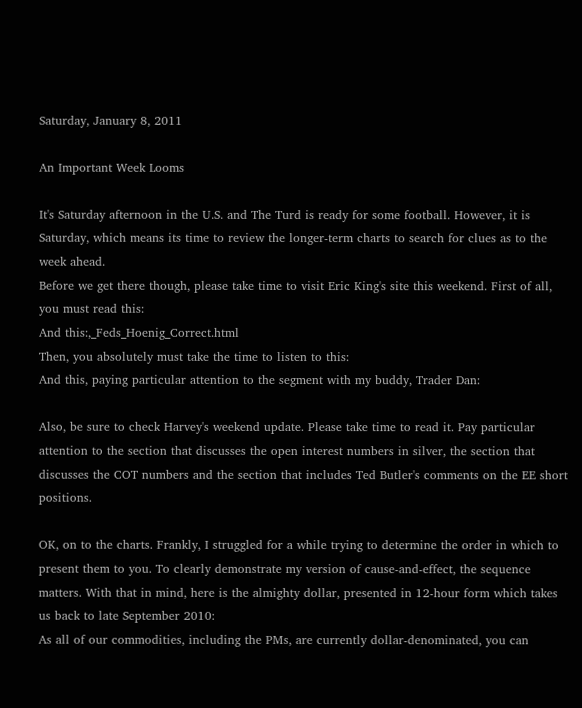Saturday, January 8, 2011

An Important Week Looms

It's Saturday afternoon in the U.S. and The Turd is ready for some football. However, it is Saturday, which means its time to review the longer-term charts to search for clues as to the week ahead.
Before we get there though, please take time to visit Eric King's site this weekend. First of all, you must read this:
And this:,_Feds_Hoenig_Correct.html
Then, you absolutely must take the time to listen to this:
And this, paying particular attention to the segment with my buddy, Trader Dan:

Also, be sure to check Harvey's weekend update. Please take time to read it. Pay particular attention to the section that discusses the open interest numbers in silver, the section that discusses the COT numbers and the section that includes Ted Butler's comments on the EE short positions.

OK, on to the charts. Frankly, I struggled for a while trying to determine the order in which to present them to you. To clearly demonstrate my version of cause-and-effect, the sequence matters. With that in mind, here is the almighty dollar, presented in 12-hour form which takes us back to late September 2010:
As all of our commodities, including the PMs, are currently dollar-denominated, you can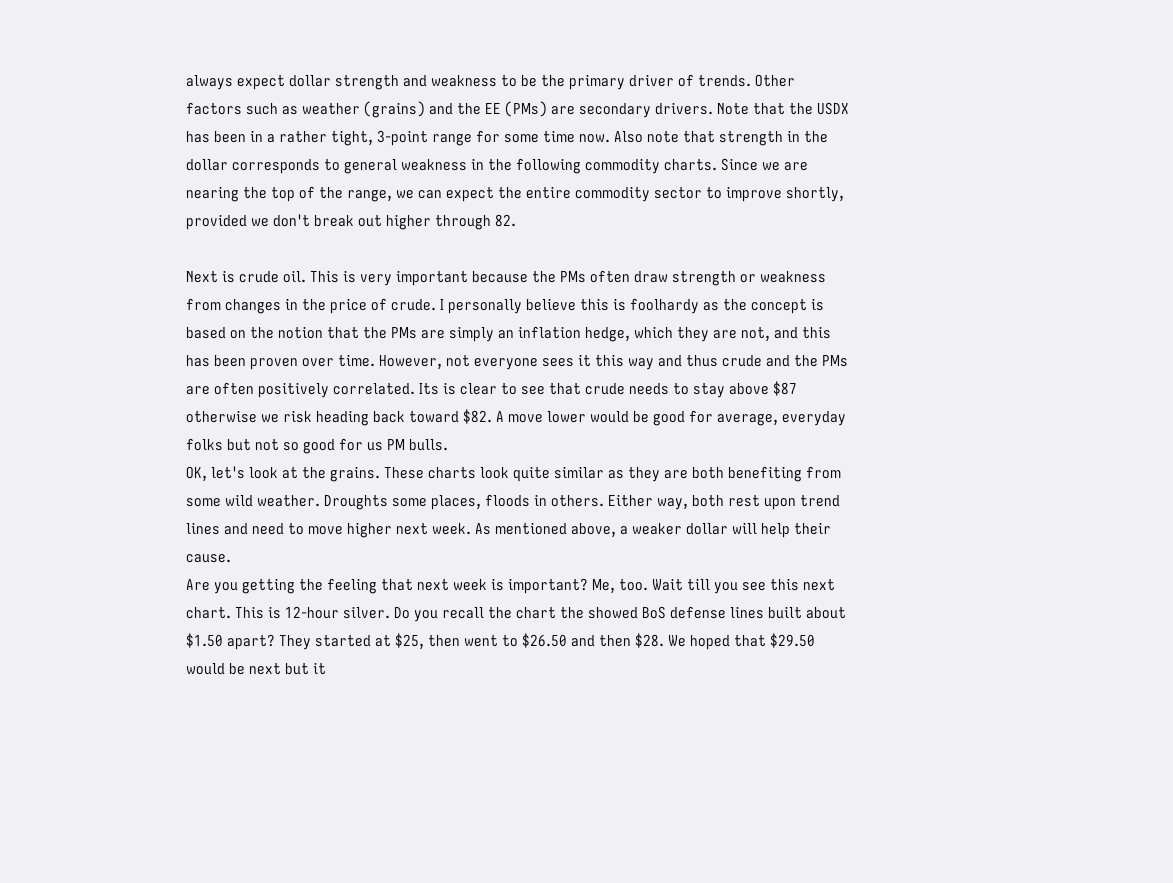always expect dollar strength and weakness to be the primary driver of trends. Other factors such as weather (grains) and the EE (PMs) are secondary drivers. Note that the USDX has been in a rather tight, 3-point range for some time now. Also note that strength in the dollar corresponds to general weakness in the following commodity charts. Since we are nearing the top of the range, we can expect the entire commodity sector to improve shortly, provided we don't break out higher through 82.

Next is crude oil. This is very important because the PMs often draw strength or weakness from changes in the price of crude. I personally believe this is foolhardy as the concept is based on the notion that the PMs are simply an inflation hedge, which they are not, and this has been proven over time. However, not everyone sees it this way and thus crude and the PMs are often positively correlated. Its is clear to see that crude needs to stay above $87 otherwise we risk heading back toward $82. A move lower would be good for average, everyday folks but not so good for us PM bulls.
OK, let's look at the grains. These charts look quite similar as they are both benefiting from some wild weather. Droughts some places, floods in others. Either way, both rest upon trend lines and need to move higher next week. As mentioned above, a weaker dollar will help their cause.
Are you getting the feeling that next week is important? Me, too. Wait till you see this next chart. This is 12-hour silver. Do you recall the chart the showed BoS defense lines built about $1.50 apart? They started at $25, then went to $26.50 and then $28. We hoped that $29.50 would be next but it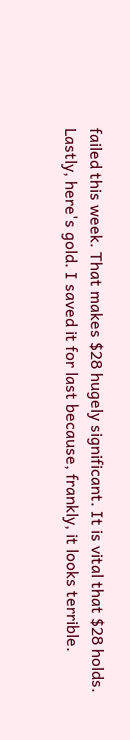failed this week. That makes $28 hugely significant. It is vital that $28 holds.
Lastly, here's gold. I saved it for last because, frankly, it looks terrible.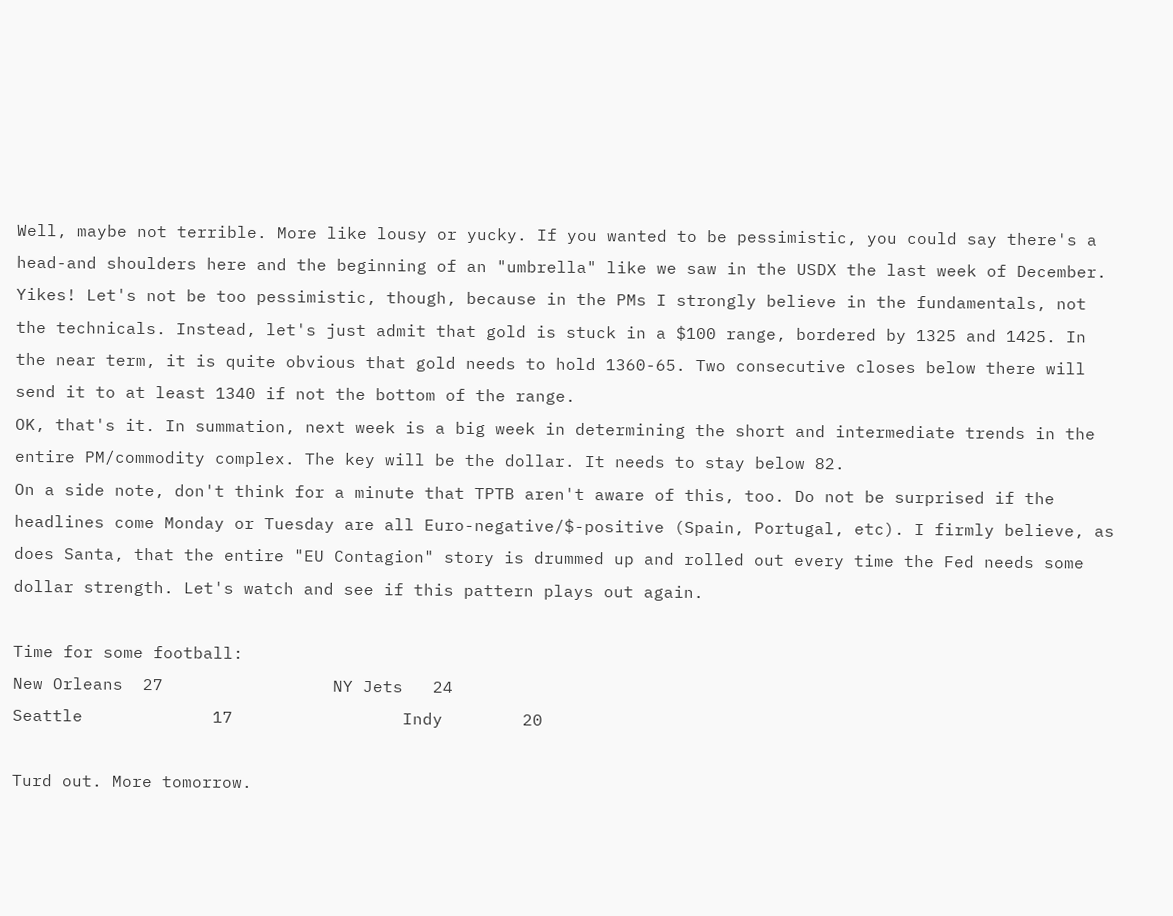Well, maybe not terrible. More like lousy or yucky. If you wanted to be pessimistic, you could say there's a head-and shoulders here and the beginning of an "umbrella" like we saw in the USDX the last week of December. Yikes! Let's not be too pessimistic, though, because in the PMs I strongly believe in the fundamentals, not the technicals. Instead, let's just admit that gold is stuck in a $100 range, bordered by 1325 and 1425. In the near term, it is quite obvious that gold needs to hold 1360-65. Two consecutive closes below there will send it to at least 1340 if not the bottom of the range.
OK, that's it. In summation, next week is a big week in determining the short and intermediate trends in the entire PM/commodity complex. The key will be the dollar. It needs to stay below 82.
On a side note, don't think for a minute that TPTB aren't aware of this, too. Do not be surprised if the headlines come Monday or Tuesday are all Euro-negative/$-positive (Spain, Portugal, etc). I firmly believe, as does Santa, that the entire "EU Contagion" story is drummed up and rolled out every time the Fed needs some dollar strength. Let's watch and see if this pattern plays out again.

Time for some football:
New Orleans  27                 NY Jets   24
Seattle             17                 Indy        20

Turd out. More tomorrow.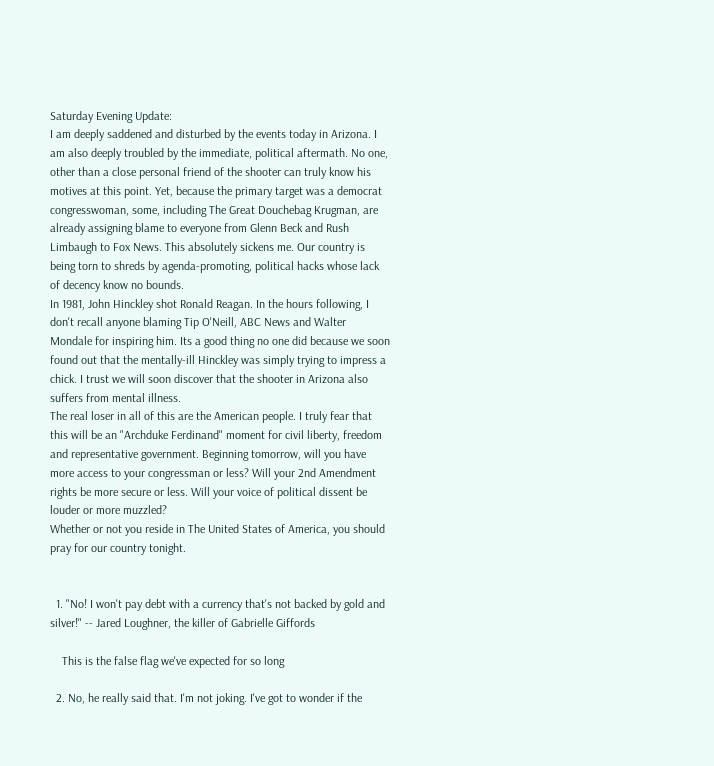Saturday Evening Update:
I am deeply saddened and disturbed by the events today in Arizona. I am also deeply troubled by the immediate, political aftermath. No one, other than a close personal friend of the shooter can truly know his motives at this point. Yet, because the primary target was a democrat congresswoman, some, including The Great Douchebag Krugman, are already assigning blame to everyone from Glenn Beck and Rush Limbaugh to Fox News. This absolutely sickens me. Our country is being torn to shreds by agenda-promoting, political hacks whose lack of decency know no bounds.
In 1981, John Hinckley shot Ronald Reagan. In the hours following, I don't recall anyone blaming Tip O'Neill, ABC News and Walter Mondale for inspiring him. Its a good thing no one did because we soon found out that the mentally-ill Hinckley was simply trying to impress a chick. I trust we will soon discover that the shooter in Arizona also suffers from mental illness.
The real loser in all of this are the American people. I truly fear that this will be an "Archduke Ferdinand" moment for civil liberty, freedom and representative government. Beginning tomorrow, will you have more access to your congressman or less? Will your 2nd Amendment rights be more secure or less. Will your voice of political dissent be louder or more muzzled?
Whether or not you reside in The United States of America, you should pray for our country tonight.


  1. "No! I won't pay debt with a currency that's not backed by gold and silver!" -- Jared Loughner, the killer of Gabrielle Giffords

    This is the false flag we've expected for so long

  2. No, he really said that. I'm not joking. I've got to wonder if the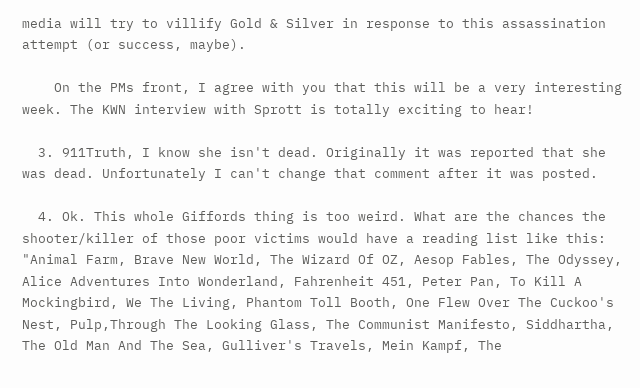media will try to villify Gold & Silver in response to this assassination attempt (or success, maybe).

    On the PMs front, I agree with you that this will be a very interesting week. The KWN interview with Sprott is totally exciting to hear!

  3. 911Truth, I know she isn't dead. Originally it was reported that she was dead. Unfortunately I can't change that comment after it was posted.

  4. Ok. This whole Giffords thing is too weird. What are the chances the shooter/killer of those poor victims would have a reading list like this: "Animal Farm, Brave New World, The Wizard Of OZ, Aesop Fables, The Odyssey, Alice Adventures Into Wonderland, Fahrenheit 451, Peter Pan, To Kill A Mockingbird, We The Living, Phantom Toll Booth, One Flew Over The Cuckoo's Nest, Pulp,Through The Looking Glass, The Communist Manifesto, Siddhartha, The Old Man And The Sea, Gulliver's Travels, Mein Kampf, The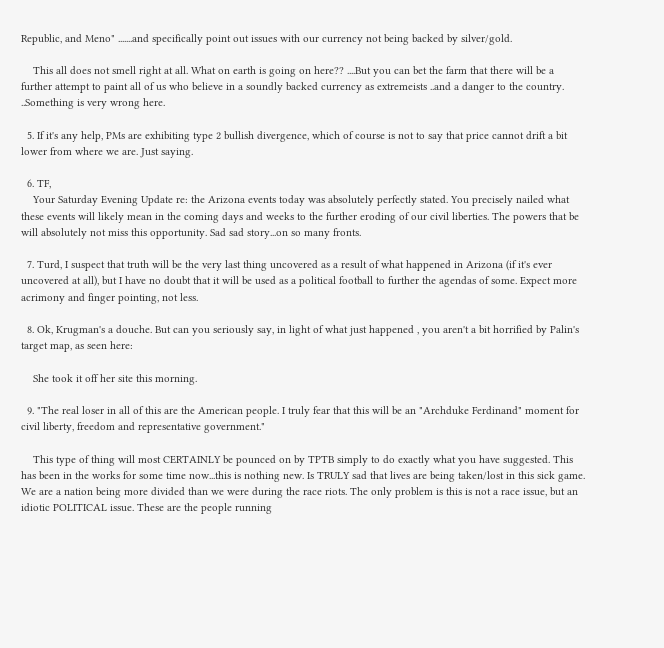Republic, and Meno" .......and specifically point out issues with our currency not being backed by silver/gold.

    This all does not smell right at all. What on earth is going on here?? ....But you can bet the farm that there will be a further attempt to paint all of us who believe in a soundly backed currency as extremeists ..and a danger to the country. ..Something is very wrong here.

  5. If it's any help, PMs are exhibiting type 2 bullish divergence, which of course is not to say that price cannot drift a bit lower from where we are. Just saying.

  6. TF,
    Your Saturday Evening Update re: the Arizona events today was absolutely perfectly stated. You precisely nailed what these events will likely mean in the coming days and weeks to the further eroding of our civil liberties. The powers that be will absolutely not miss this opportunity. Sad sad story...on so many fronts.

  7. Turd, I suspect that truth will be the very last thing uncovered as a result of what happened in Arizona (if it's ever uncovered at all), but I have no doubt that it will be used as a political football to further the agendas of some. Expect more acrimony and finger pointing, not less.

  8. Ok, Krugman's a douche. But can you seriously say, in light of what just happened , you aren't a bit horrified by Palin's target map, as seen here:

    She took it off her site this morning.

  9. "The real loser in all of this are the American people. I truly fear that this will be an "Archduke Ferdinand" moment for civil liberty, freedom and representative government."

    This type of thing will most CERTAINLY be pounced on by TPTB simply to do exactly what you have suggested. This has been in the works for some time now...this is nothing new. Is TRULY sad that lives are being taken/lost in this sick game. We are a nation being more divided than we were during the race riots. The only problem is this is not a race issue, but an idiotic POLITICAL issue. These are the people running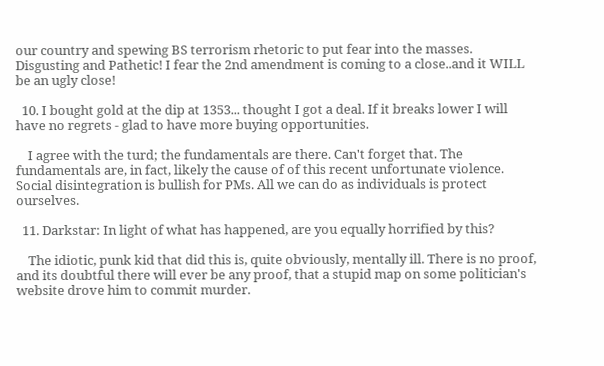our country and spewing BS terrorism rhetoric to put fear into the masses. Disgusting and Pathetic! I fear the 2nd amendment is coming to a close..and it WILL be an ugly close!

  10. I bought gold at the dip at 1353... thought I got a deal. If it breaks lower I will have no regrets - glad to have more buying opportunities.

    I agree with the turd; the fundamentals are there. Can't forget that. The fundamentals are, in fact, likely the cause of of this recent unfortunate violence. Social disintegration is bullish for PMs. All we can do as individuals is protect ourselves.

  11. Darkstar: In light of what has happened, are you equally horrified by this?

    The idiotic, punk kid that did this is, quite obviously, mentally ill. There is no proof, and its doubtful there will ever be any proof, that a stupid map on some politician's website drove him to commit murder.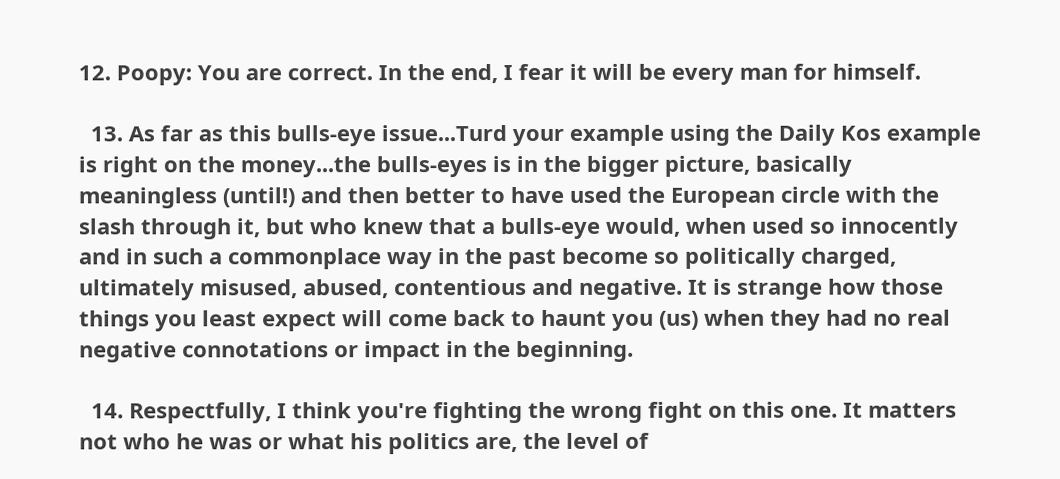12. Poopy: You are correct. In the end, I fear it will be every man for himself.

  13. As far as this bulls-eye issue...Turd your example using the Daily Kos example is right on the money...the bulls-eyes is in the bigger picture, basically meaningless (until!) and then better to have used the European circle with the slash through it, but who knew that a bulls-eye would, when used so innocently and in such a commonplace way in the past become so politically charged, ultimately misused, abused, contentious and negative. It is strange how those things you least expect will come back to haunt you (us) when they had no real negative connotations or impact in the beginning.

  14. Respectfully, I think you're fighting the wrong fight on this one. It matters not who he was or what his politics are, the level of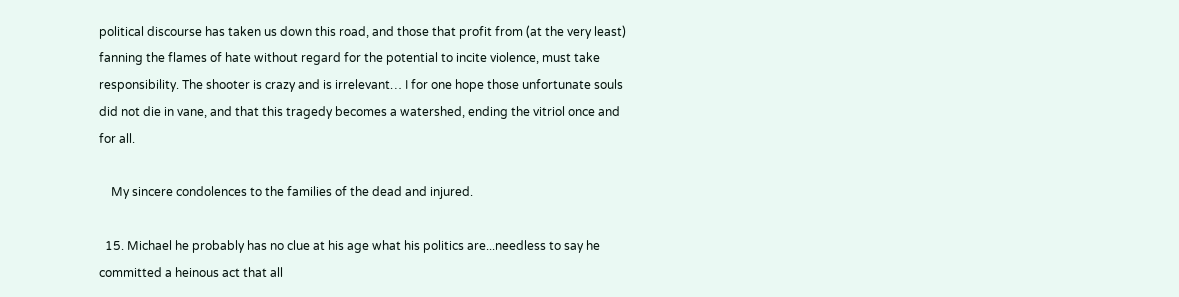political discourse has taken us down this road, and those that profit from (at the very least) fanning the flames of hate without regard for the potential to incite violence, must take responsibility. The shooter is crazy and is irrelevant… I for one hope those unfortunate souls did not die in vane, and that this tragedy becomes a watershed, ending the vitriol once and for all.

    My sincere condolences to the families of the dead and injured.

  15. Michael he probably has no clue at his age what his politics are...needless to say he committed a heinous act that all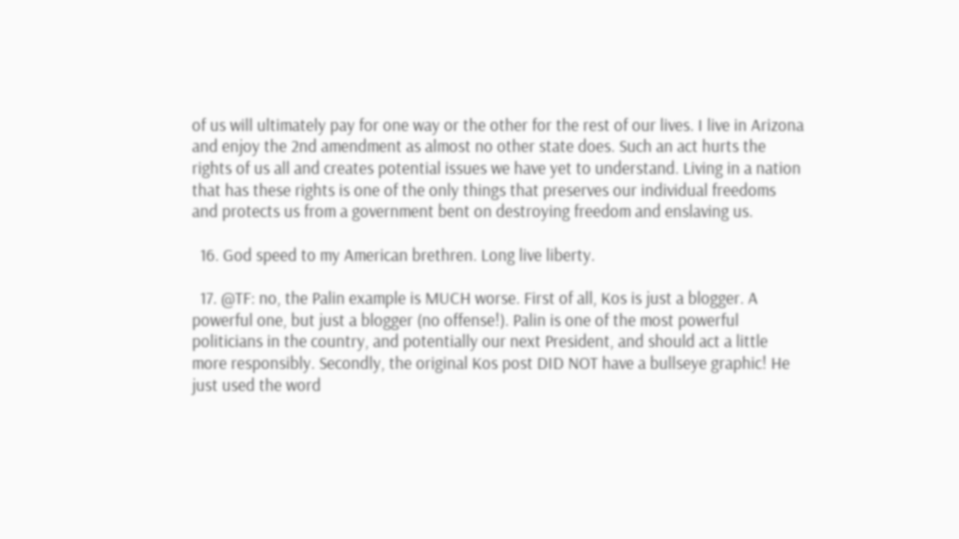of us will ultimately pay for one way or the other for the rest of our lives. I live in Arizona and enjoy the 2nd amendment as almost no other state does. Such an act hurts the rights of us all and creates potential issues we have yet to understand. Living in a nation that has these rights is one of the only things that preserves our individual freedoms and protects us from a government bent on destroying freedom and enslaving us.

  16. God speed to my American brethren. Long live liberty.

  17. @TF: no, the Palin example is MUCH worse. First of all, Kos is just a blogger. A powerful one, but just a blogger (no offense!). Palin is one of the most powerful politicians in the country, and potentially our next President, and should act a little more responsibly. Secondly, the original Kos post DID NOT have a bullseye graphic! He just used the word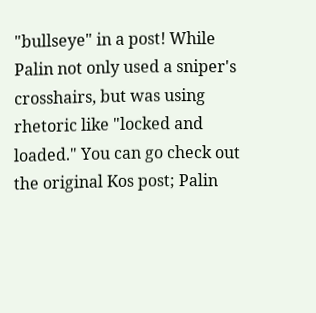"bullseye" in a post! While Palin not only used a sniper's crosshairs, but was using rhetoric like "locked and loaded." You can go check out the original Kos post; Palin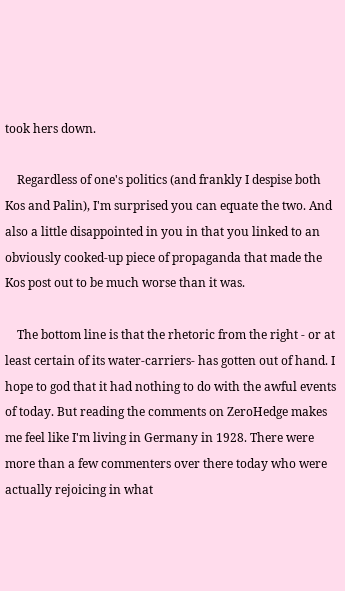took hers down.

    Regardless of one's politics (and frankly I despise both Kos and Palin), I'm surprised you can equate the two. And also a little disappointed in you in that you linked to an obviously cooked-up piece of propaganda that made the Kos post out to be much worse than it was.

    The bottom line is that the rhetoric from the right - or at least certain of its water-carriers- has gotten out of hand. I hope to god that it had nothing to do with the awful events of today. But reading the comments on ZeroHedge makes me feel like I'm living in Germany in 1928. There were more than a few commenters over there today who were actually rejoicing in what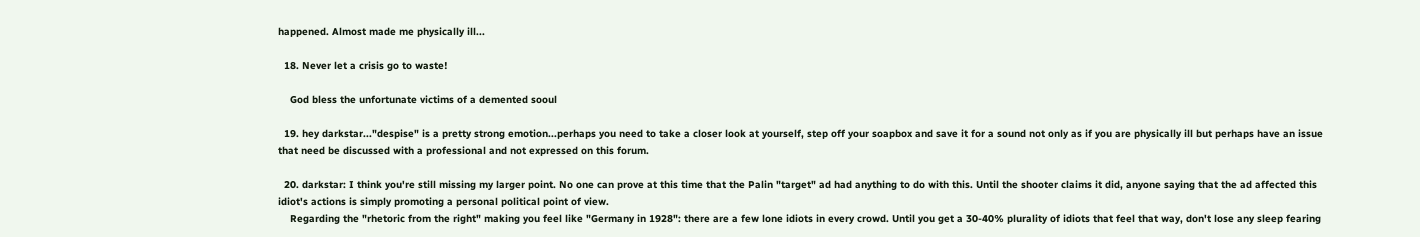happened. Almost made me physically ill...

  18. Never let a crisis go to waste!

    God bless the unfortunate victims of a demented sooul

  19. hey darkstar..."despise" is a pretty strong emotion...perhaps you need to take a closer look at yourself, step off your soapbox and save it for a sound not only as if you are physically ill but perhaps have an issue that need be discussed with a professional and not expressed on this forum.

  20. darkstar: I think you're still missing my larger point. No one can prove at this time that the Palin "target" ad had anything to do with this. Until the shooter claims it did, anyone saying that the ad affected this idiot's actions is simply promoting a personal political point of view.
    Regarding the "rhetoric from the right" making you feel like "Germany in 1928": there are a few lone idiots in every crowd. Until you get a 30-40% plurality of idiots that feel that way, don't lose any sleep fearing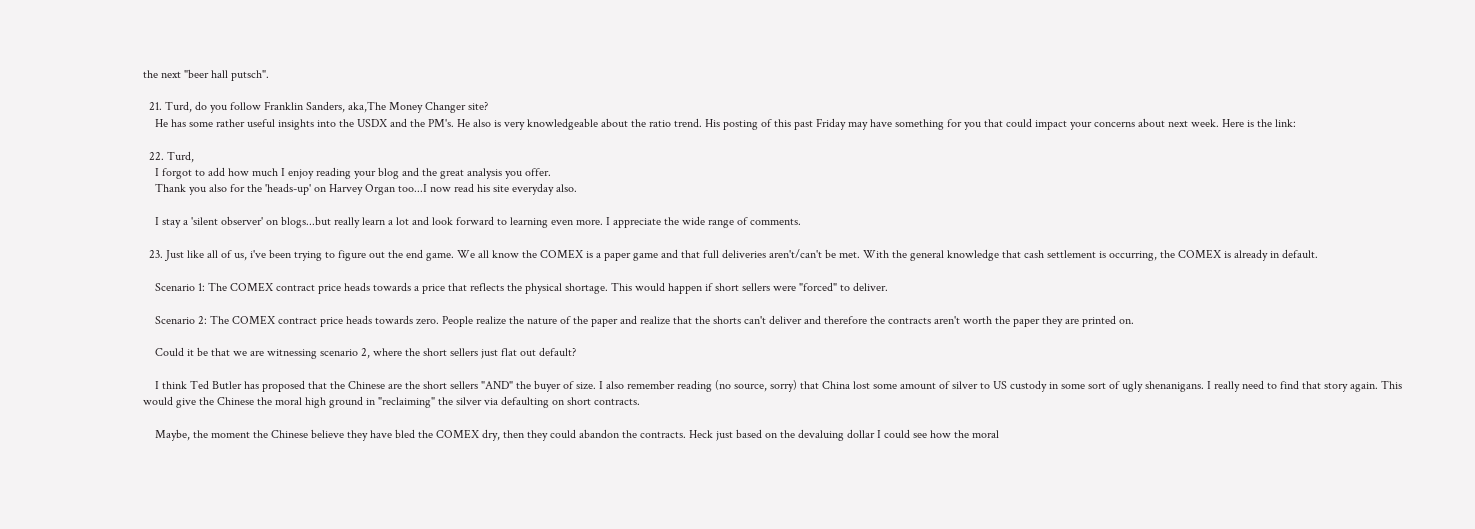the next "beer hall putsch".

  21. Turd, do you follow Franklin Sanders, aka,The Money Changer site?
    He has some rather useful insights into the USDX and the PM's. He also is very knowledgeable about the ratio trend. His posting of this past Friday may have something for you that could impact your concerns about next week. Here is the link:

  22. Turd,
    I forgot to add how much I enjoy reading your blog and the great analysis you offer.
    Thank you also for the 'heads-up' on Harvey Organ too...I now read his site everyday also.

    I stay a 'silent observer' on blogs...but really learn a lot and look forward to learning even more. I appreciate the wide range of comments.

  23. Just like all of us, i've been trying to figure out the end game. We all know the COMEX is a paper game and that full deliveries aren't/can't be met. With the general knowledge that cash settlement is occurring, the COMEX is already in default.

    Scenario 1: The COMEX contract price heads towards a price that reflects the physical shortage. This would happen if short sellers were "forced" to deliver.

    Scenario 2: The COMEX contract price heads towards zero. People realize the nature of the paper and realize that the shorts can't deliver and therefore the contracts aren't worth the paper they are printed on.

    Could it be that we are witnessing scenario 2, where the short sellers just flat out default?

    I think Ted Butler has proposed that the Chinese are the short sellers "AND" the buyer of size. I also remember reading (no source, sorry) that China lost some amount of silver to US custody in some sort of ugly shenanigans. I really need to find that story again. This would give the Chinese the moral high ground in "reclaiming" the silver via defaulting on short contracts.

    Maybe, the moment the Chinese believe they have bled the COMEX dry, then they could abandon the contracts. Heck just based on the devaluing dollar I could see how the moral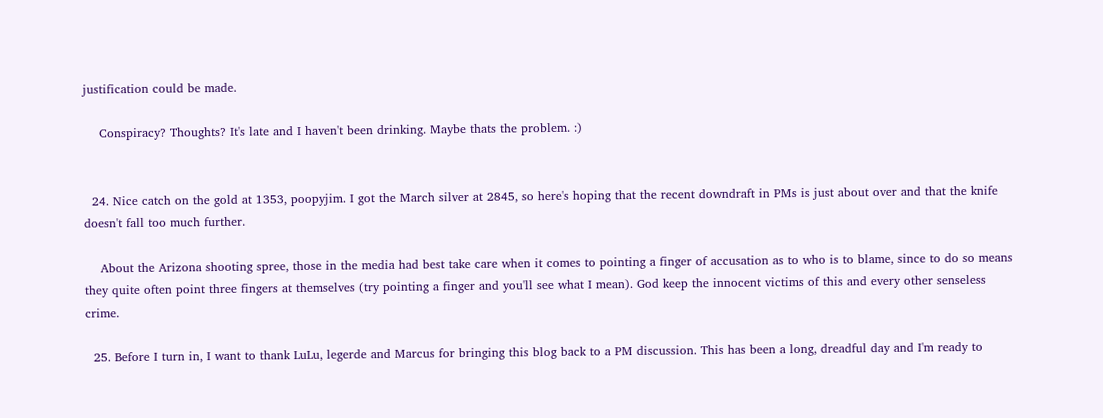justification could be made.

    Conspiracy? Thoughts? It's late and I haven't been drinking. Maybe thats the problem. :)


  24. Nice catch on the gold at 1353, poopyjim. I got the March silver at 2845, so here's hoping that the recent downdraft in PMs is just about over and that the knife doesn't fall too much further.

    About the Arizona shooting spree, those in the media had best take care when it comes to pointing a finger of accusation as to who is to blame, since to do so means they quite often point three fingers at themselves (try pointing a finger and you'll see what I mean). God keep the innocent victims of this and every other senseless crime.

  25. Before I turn in, I want to thank LuLu, legerde and Marcus for bringing this blog back to a PM discussion. This has been a long, dreadful day and I'm ready to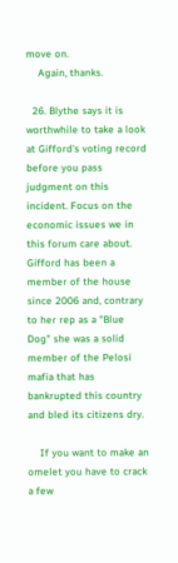move on.
    Again, thanks.

  26. Blythe says it is worthwhile to take a look at Gifford's voting record before you pass judgment on this incident. Focus on the economic issues we in this forum care about. Gifford has been a member of the house since 2006 and, contrary to her rep as a "Blue Dog" she was a solid member of the Pelosi mafia that has bankrupted this country and bled its citizens dry.

    If you want to make an omelet you have to crack a few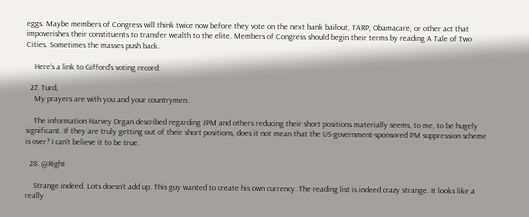eggs. Maybe members of Congress will think twice now before they vote on the next bank bailout, TARP, Obamacare, or other act that impoverishes their constituents to transfer wealth to the elite. Members of Congress should begin their terms by reading A Tale of Two Cities. Sometimes the masses push back.

    Here's a link to Gifford's voting record:

  27. Turd,
    My prayers are with you and your countrymen.

    The information Harvey Organ described regarding JPM and others reducing their short positions materially seems, to me, to be hugely significant. If they are truly getting out of their short positions, does it not mean that the US-government-sponsored PM suppression scheme is over? I can't believe it to be true.

  28. @Right

    Strange indeed. Lots doesn't add up. This guy wanted to create his own currency. The reading list is indeed crazy strange. It looks like a really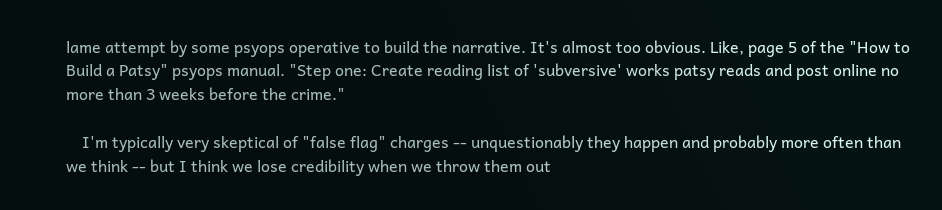lame attempt by some psyops operative to build the narrative. It's almost too obvious. Like, page 5 of the "How to Build a Patsy" psyops manual. "Step one: Create reading list of 'subversive' works patsy reads and post online no more than 3 weeks before the crime."

    I'm typically very skeptical of "false flag" charges -- unquestionably they happen and probably more often than we think -- but I think we lose credibility when we throw them out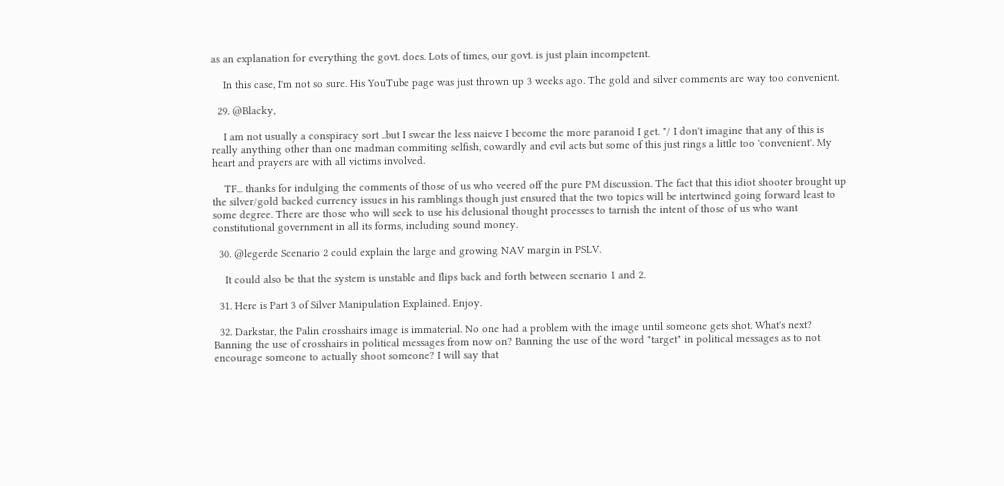as an explanation for everything the govt. does. Lots of times, our govt. is just plain incompetent.

    In this case, I'm not so sure. His YouTube page was just thrown up 3 weeks ago. The gold and silver comments are way too convenient.

  29. @Blacky,

    I am not usually a conspiracy sort ..but I swear the less naieve I become the more paranoid I get. "/ I don't imagine that any of this is really anything other than one madman commiting selfish, cowardly and evil acts but some of this just rings a little too 'convenient'. My heart and prayers are with all victims involved.

    TF... thanks for indulging the comments of those of us who veered off the pure PM discussion. The fact that this idiot shooter brought up the silver/gold backed currency issues in his ramblings though just ensured that the two topics will be intertwined going forward least to some degree. There are those who will seek to use his delusional thought processes to tarnish the intent of those of us who want constitutional government in all its forms, including sound money.

  30. @legerde Scenario 2 could explain the large and growing NAV margin in PSLV.

    It could also be that the system is unstable and flips back and forth between scenario 1 and 2.

  31. Here is Part 3 of Silver Manipulation Explained. Enjoy.

  32. Darkstar, the Palin crosshairs image is immaterial. No one had a problem with the image until someone gets shot. What's next? Banning the use of crosshairs in political messages from now on? Banning the use of the word "target" in political messages as to not encourage someone to actually shoot someone? I will say that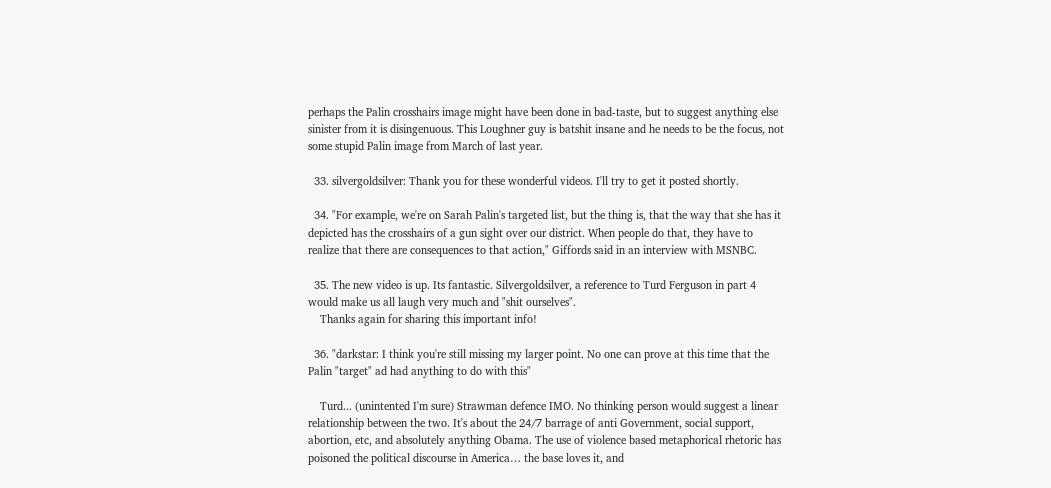perhaps the Palin crosshairs image might have been done in bad-taste, but to suggest anything else sinister from it is disingenuous. This Loughner guy is batshit insane and he needs to be the focus, not some stupid Palin image from March of last year.

  33. silvergoldsilver: Thank you for these wonderful videos. I'll try to get it posted shortly.

  34. "For example, we're on Sarah Palin's targeted list, but the thing is, that the way that she has it depicted has the crosshairs of a gun sight over our district. When people do that, they have to realize that there are consequences to that action," Giffords said in an interview with MSNBC.

  35. The new video is up. Its fantastic. Silvergoldsilver, a reference to Turd Ferguson in part 4 would make us all laugh very much and "shit ourselves".
    Thanks again for sharing this important info!

  36. "darkstar: I think you're still missing my larger point. No one can prove at this time that the Palin "target" ad had anything to do with this"

    Turd... (unintented I'm sure) Strawman defence IMO. No thinking person would suggest a linear relationship between the two. It's about the 24/7 barrage of anti Government, social support, abortion, etc, and absolutely anything Obama. The use of violence based metaphorical rhetoric has poisoned the political discourse in America… the base loves it, and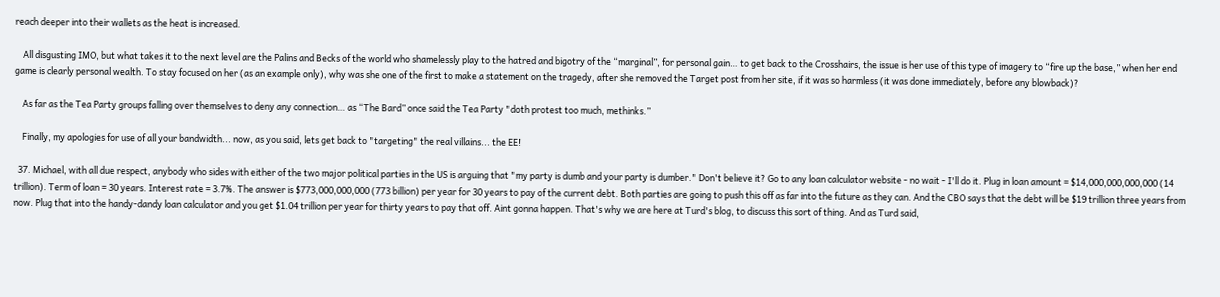reach deeper into their wallets as the heat is increased.

    All disgusting IMO, but what takes it to the next level are the Palins and Becks of the world who shamelessly play to the hatred and bigotry of the “marginal”, for personal gain… to get back to the Crosshairs, the issue is her use of this type of imagery to “fire up the base,” when her end game is clearly personal wealth. To stay focused on her (as an example only), why was she one of the first to make a statement on the tragedy, after she removed the Target post from her site, if it was so harmless (it was done immediately, before any blowback)?

    As far as the Tea Party groups falling over themselves to deny any connection… as “The Bard” once said the Tea Party "doth protest too much, methinks.”

    Finally, my apologies for use of all your bandwidth... now, as you said, lets get back to "targeting" the real villains... the EE!

  37. Michael, with all due respect, anybody who sides with either of the two major political parties in the US is arguing that "my party is dumb and your party is dumber." Don't believe it? Go to any loan calculator website - no wait - I'll do it. Plug in loan amount = $14,000,000,000,000 (14 trillion). Term of loan = 30 years. Interest rate = 3.7%. The answer is $773,000,000,000 (773 billion) per year for 30 years to pay of the current debt. Both parties are going to push this off as far into the future as they can. And the CBO says that the debt will be $19 trillion three years from now. Plug that into the handy-dandy loan calculator and you get $1.04 trillion per year for thirty years to pay that off. Aint gonna happen. That's why we are here at Turd's blog, to discuss this sort of thing. And as Turd said,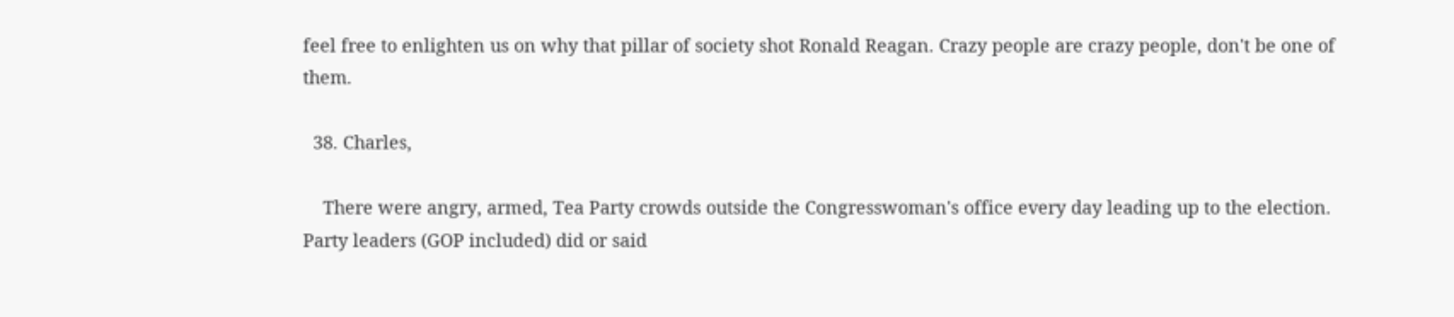feel free to enlighten us on why that pillar of society shot Ronald Reagan. Crazy people are crazy people, don't be one of them.

  38. Charles,

    There were angry, armed, Tea Party crowds outside the Congresswoman's office every day leading up to the election. Party leaders (GOP included) did or said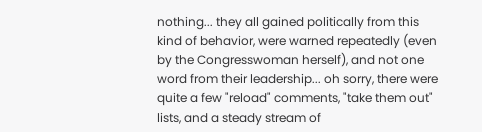nothing... they all gained politically from this kind of behavior, were warned repeatedly (even by the Congresswoman herself), and not one word from their leadership... oh sorry, there were quite a few "reload" comments, "take them out" lists, and a steady stream of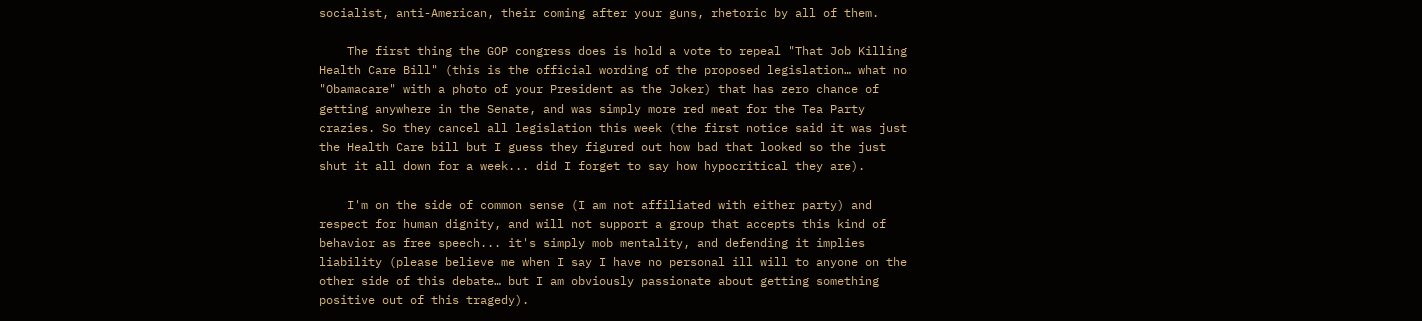socialist, anti-American, their coming after your guns, rhetoric by all of them.

    The first thing the GOP congress does is hold a vote to repeal "That Job Killing Health Care Bill" (this is the official wording of the proposed legislation… what no "Obamacare" with a photo of your President as the Joker) that has zero chance of getting anywhere in the Senate, and was simply more red meat for the Tea Party crazies. So they cancel all legislation this week (the first notice said it was just the Health Care bill but I guess they figured out how bad that looked so the just shut it all down for a week... did I forget to say how hypocritical they are).

    I'm on the side of common sense (I am not affiliated with either party) and respect for human dignity, and will not support a group that accepts this kind of behavior as free speech... it's simply mob mentality, and defending it implies liability (please believe me when I say I have no personal ill will to anyone on the other side of this debate… but I am obviously passionate about getting something positive out of this tragedy).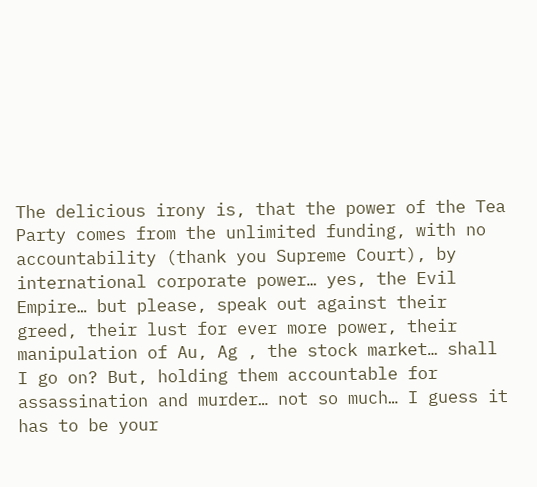The delicious irony is, that the power of the Tea Party comes from the unlimited funding, with no accountability (thank you Supreme Court), by international corporate power… yes, the Evil Empire… but please, speak out against their greed, their lust for ever more power, their manipulation of Au, Ag , the stock market… shall I go on? But, holding them accountable for assassination and murder… not so much… I guess it has to be your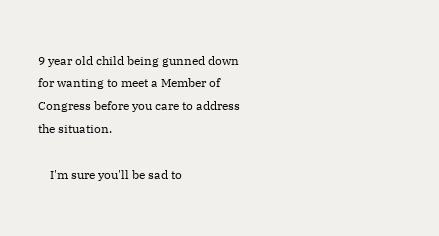9 year old child being gunned down for wanting to meet a Member of Congress before you care to address the situation.

    I'm sure you'll be sad to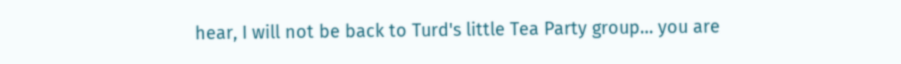hear, I will not be back to Turd's little Tea Party group… you are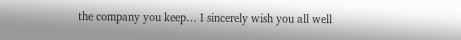the company you keep… I sincerely wish you all well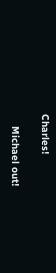Charles!

    Michael out!